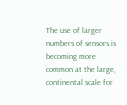The use of larger numbers of sensors is becoming more common at the large, continental scale for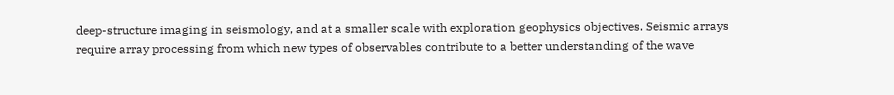deep-structure imaging in seismology, and at a smaller scale with exploration geophysics objectives. Seismic arrays require array processing from which new types of observables contribute to a better understanding of the wave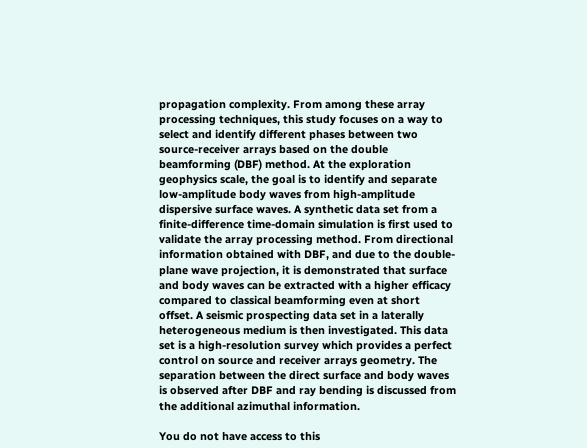propagation complexity. From among these array processing techniques, this study focuses on a way to select and identify different phases between two source-receiver arrays based on the double beamforming (DBF) method. At the exploration geophysics scale, the goal is to identify and separate low-amplitude body waves from high-amplitude dispersive surface waves. A synthetic data set from a finite-difference time-domain simulation is first used to validate the array processing method. From directional information obtained with DBF, and due to the double-plane wave projection, it is demonstrated that surface and body waves can be extracted with a higher efficacy compared to classical beamforming even at short offset. A seismic prospecting data set in a laterally heterogeneous medium is then investigated. This data set is a high-resolution survey which provides a perfect control on source and receiver arrays geometry. The separation between the direct surface and body waves is observed after DBF and ray bending is discussed from the additional azimuthal information.

You do not have access to this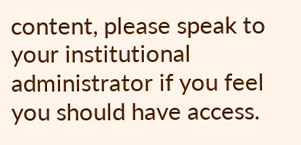content, please speak to your institutional administrator if you feel you should have access.